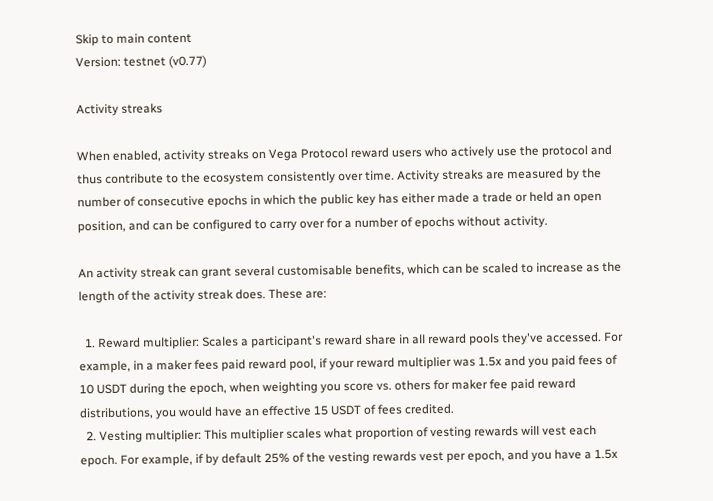Skip to main content
Version: testnet (v0.77)

Activity streaks

When enabled, activity streaks on Vega Protocol reward users who actively use the protocol and thus contribute to the ecosystem consistently over time. Activity streaks are measured by the number of consecutive epochs in which the public key has either made a trade or held an open position, and can be configured to carry over for a number of epochs without activity.

An activity streak can grant several customisable benefits, which can be scaled to increase as the length of the activity streak does. These are:

  1. Reward multiplier: Scales a participant's reward share in all reward pools they've accessed. For example, in a maker fees paid reward pool, if your reward multiplier was 1.5x and you paid fees of 10 USDT during the epoch, when weighting you score vs. others for maker fee paid reward distributions, you would have an effective 15 USDT of fees credited.
  2. Vesting multiplier: This multiplier scales what proportion of vesting rewards will vest each epoch. For example, if by default 25% of the vesting rewards vest per epoch, and you have a 1.5x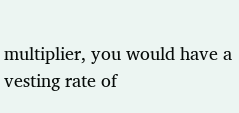multiplier, you would have a vesting rate of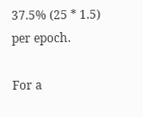37.5% (25 * 1.5) per epoch.

For a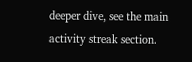deeper dive, see the main activity streak section.